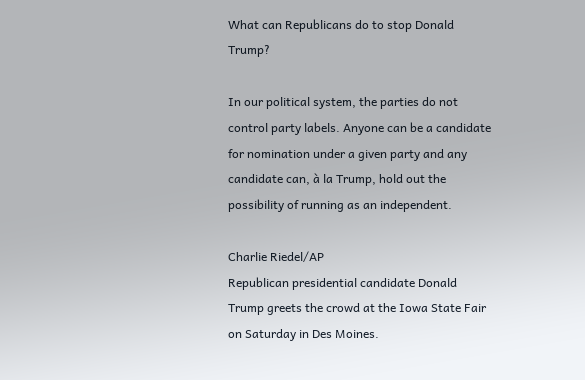What can Republicans do to stop Donald Trump?

In our political system, the parties do not control party labels. Anyone can be a candidate for nomination under a given party and any candidate can, à la Trump, hold out the possibility of running as an independent.

Charlie Riedel/AP
Republican presidential candidate Donald Trump greets the crowd at the Iowa State Fair on Saturday in Des Moines.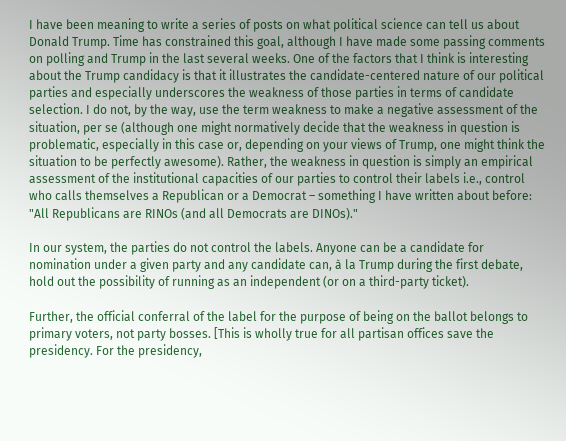I have been meaning to write a series of posts on what political science can tell us about Donald Trump. Time has constrained this goal, although I have made some passing comments on polling and Trump in the last several weeks. One of the factors that I think is interesting about the Trump candidacy is that it illustrates the candidate-centered nature of our political parties and especially underscores the weakness of those parties in terms of candidate selection. I do not, by the way, use the term weakness to make a negative assessment of the situation, per se (although one might normatively decide that the weakness in question is problematic, especially in this case or, depending on your views of Trump, one might think the situation to be perfectly awesome). Rather, the weakness in question is simply an empirical assessment of the institutional capacities of our parties to control their labels i.e., control who calls themselves a Republican or a Democrat – something I have written about before: "All Republicans are RINOs (and all Democrats are DINOs)."

In our system, the parties do not control the labels. Anyone can be a candidate for nomination under a given party and any candidate can, à la Trump during the first debate, hold out the possibility of running as an independent (or on a third-party ticket).

Further, the official conferral of the label for the purpose of being on the ballot belongs to primary voters, not party bosses. [This is wholly true for all partisan offices save the presidency. For the presidency,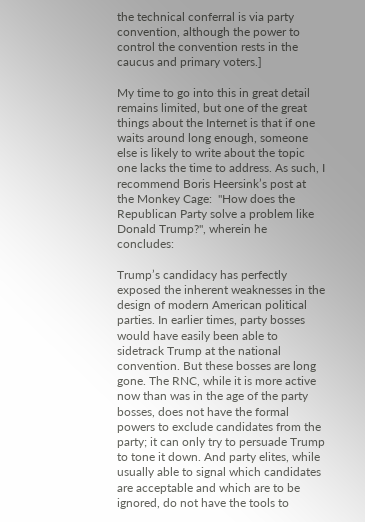the technical conferral is via party convention, although the power to control the convention rests in the caucus and primary voters.]

My time to go into this in great detail remains limited, but one of the great things about the Internet is that if one waits around long enough, someone else is likely to write about the topic one lacks the time to address. As such, I recommend Boris Heersink’s post at the Monkey Cage:  "How does the Republican Party solve a problem like Donald Trump?", wherein he concludes:

Trump’s candidacy has perfectly exposed the inherent weaknesses in the design of modern American political parties. In earlier times, party bosses would have easily been able to sidetrack Trump at the national convention. But these bosses are long gone. The RNC, while it is more active now than was in the age of the party bosses, does not have the formal powers to exclude candidates from the party; it can only try to persuade Trump to tone it down. And party elites, while usually able to signal which candidates are acceptable and which are to be ignored, do not have the tools to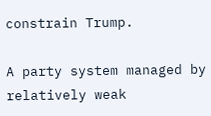constrain Trump.

A party system managed by relatively weak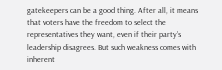gatekeepers can be a good thing. After all, it means that voters have the freedom to select the representatives they want, even if their party’s leadership disagrees. But such weakness comes with inherent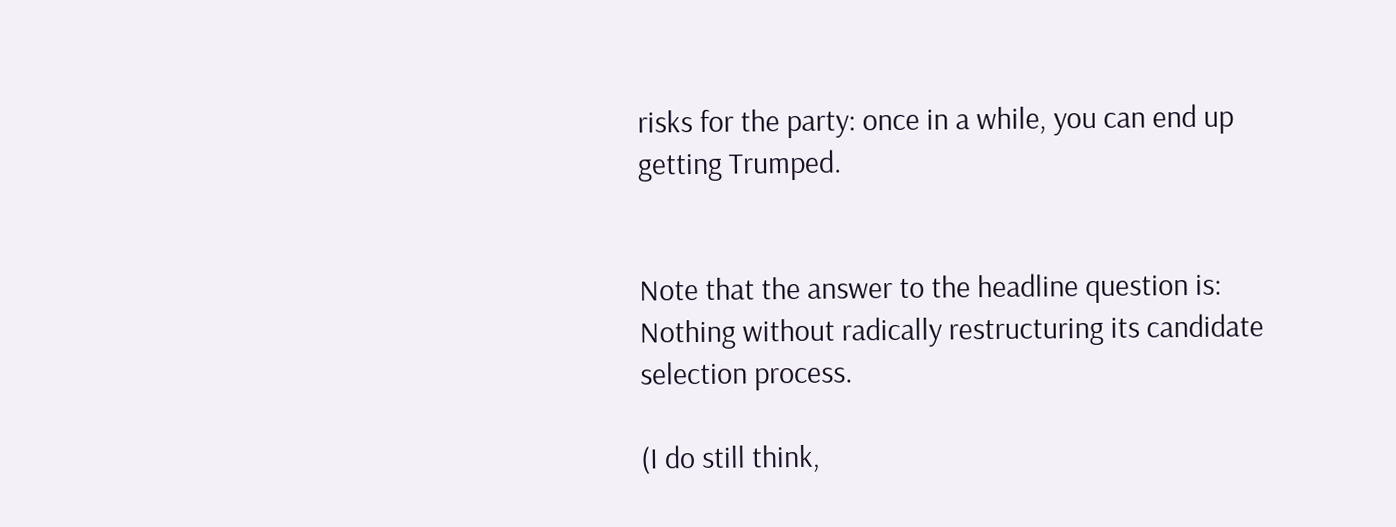risks for the party: once in a while, you can end up getting Trumped.


Note that the answer to the headline question is: Nothing without radically restructuring its candidate selection process.

(I do still think,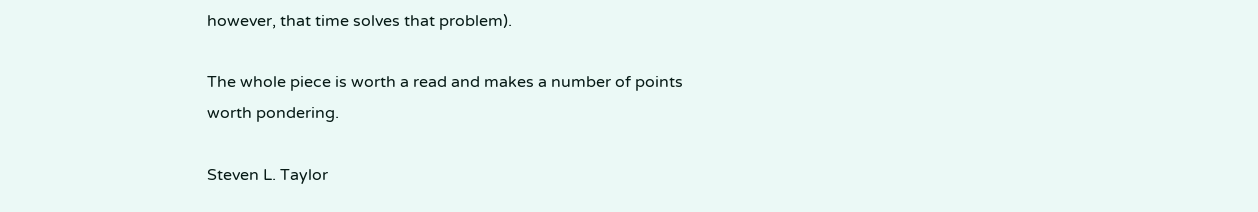however, that time solves that problem).

The whole piece is worth a read and makes a number of points worth pondering.

Steven L. Taylor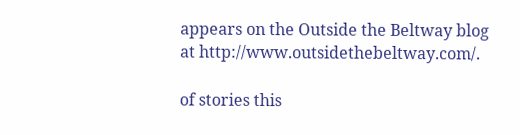appears on the Outside the Beltway blog at http://www.outsidethebeltway.com/.

of stories this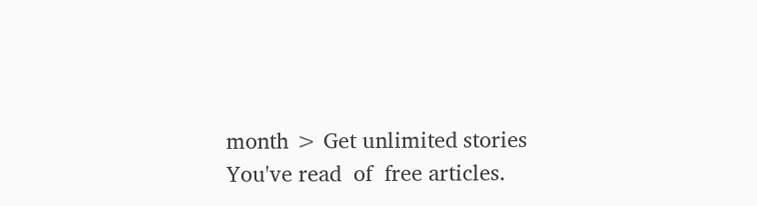month > Get unlimited stories
You've read  of  free articles.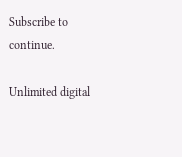Subscribe to continue.

Unlimited digital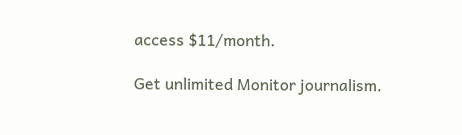access $11/month.

Get unlimited Monitor journalism.